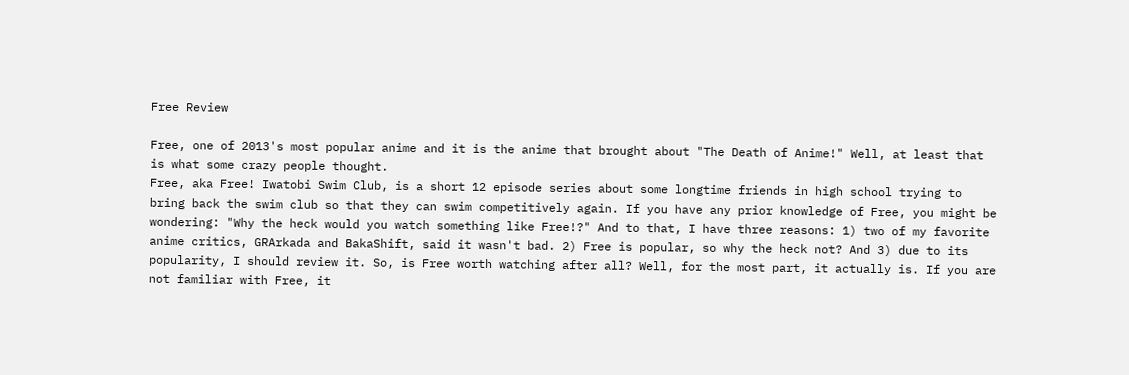Free Review

Free, one of 2013's most popular anime and it is the anime that brought about "The Death of Anime!" Well, at least that is what some crazy people thought.
Free, aka Free! Iwatobi Swim Club, is a short 12 episode series about some longtime friends in high school trying to bring back the swim club so that they can swim competitively again. If you have any prior knowledge of Free, you might be wondering: "Why the heck would you watch something like Free!?" And to that, I have three reasons: 1) two of my favorite anime critics, GRArkada and BakaShift, said it wasn't bad. 2) Free is popular, so why the heck not? And 3) due to its popularity, I should review it. So, is Free worth watching after all? Well, for the most part, it actually is. If you are not familiar with Free, it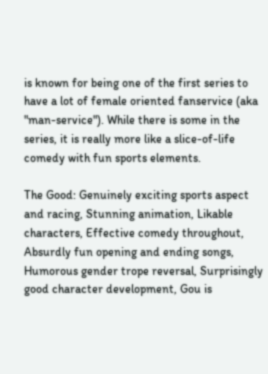is known for being one of the first series to have a lot of female oriented fanservice (aka "man-service"). While there is some in the series, it is really more like a slice-of-life comedy with fun sports elements.

The Good: Genuinely exciting sports aspect and racing, Stunning animation, Likable characters, Effective comedy throughout, Absurdly fun opening and ending songs, Humorous gender trope reversal, Surprisingly good character development, Gou is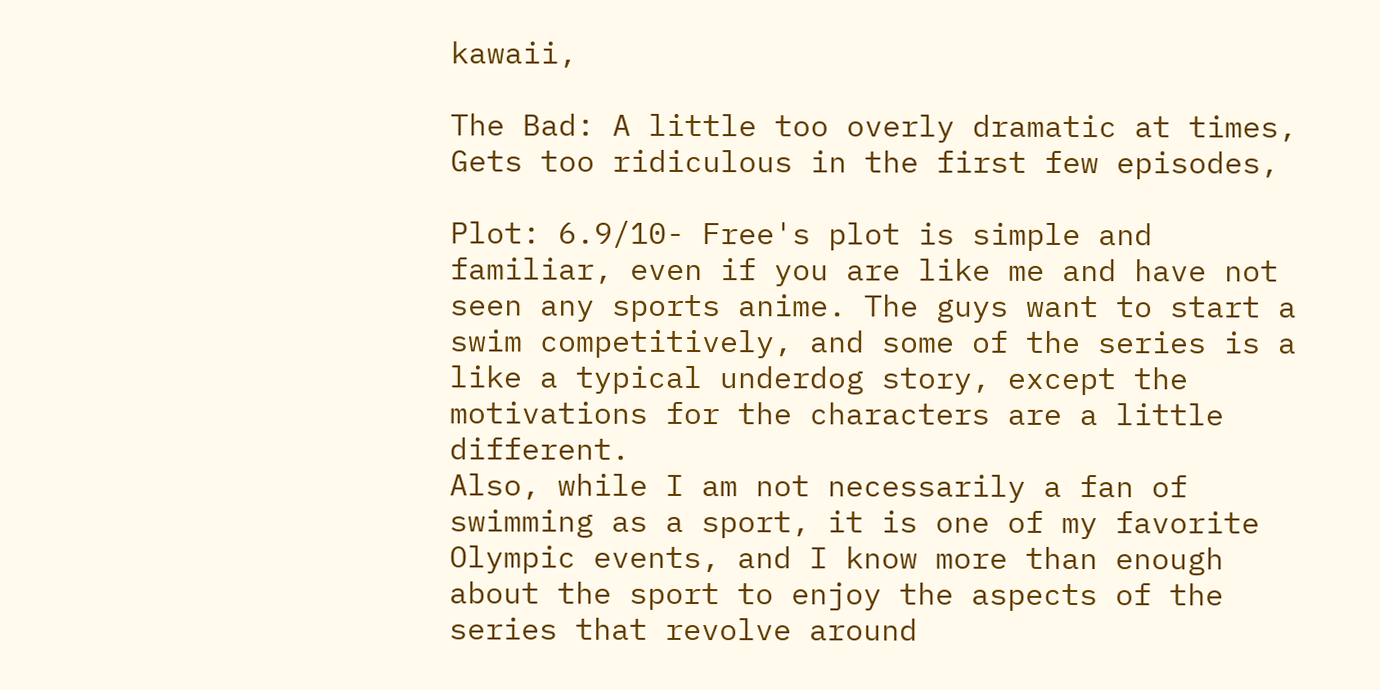kawaii,

The Bad: A little too overly dramatic at times, Gets too ridiculous in the first few episodes,

Plot: 6.9/10- Free's plot is simple and familiar, even if you are like me and have not seen any sports anime. The guys want to start a swim competitively, and some of the series is a like a typical underdog story, except the motivations for the characters are a little different.
Also, while I am not necessarily a fan of swimming as a sport, it is one of my favorite Olympic events, and I know more than enough about the sport to enjoy the aspects of the series that revolve around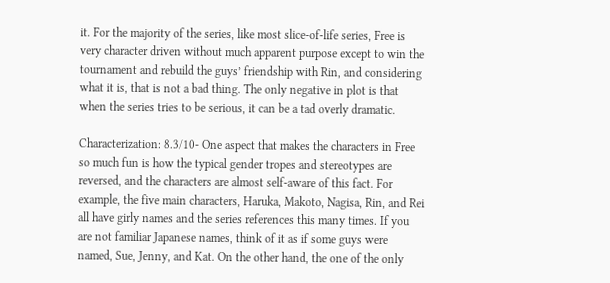it. For the majority of the series, like most slice-of-life series, Free is very character driven without much apparent purpose except to win the tournament and rebuild the guys’ friendship with Rin, and considering what it is, that is not a bad thing. The only negative in plot is that when the series tries to be serious, it can be a tad overly dramatic.

Characterization: 8.3/10- One aspect that makes the characters in Free so much fun is how the typical gender tropes and stereotypes are reversed, and the characters are almost self-aware of this fact. For example, the five main characters, Haruka, Makoto, Nagisa, Rin, and Rei all have girly names and the series references this many times. If you are not familiar Japanese names, think of it as if some guys were named, Sue, Jenny, and Kat. On the other hand, the one of the only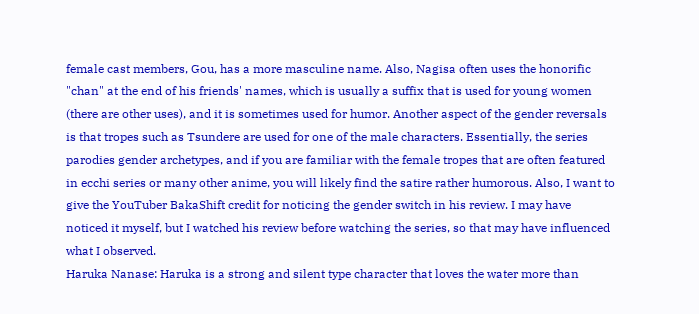female cast members, Gou, has a more masculine name. Also, Nagisa often uses the honorific "chan" at the end of his friends' names, which is usually a suffix that is used for young women (there are other uses), and it is sometimes used for humor. Another aspect of the gender reversals is that tropes such as Tsundere are used for one of the male characters. Essentially, the series parodies gender archetypes, and if you are familiar with the female tropes that are often featured in ecchi series or many other anime, you will likely find the satire rather humorous. Also, I want to give the YouTuber BakaShift credit for noticing the gender switch in his review. I may have noticed it myself, but I watched his review before watching the series, so that may have influenced what I observed.
Haruka Nanase: Haruka is a strong and silent type character that loves the water more than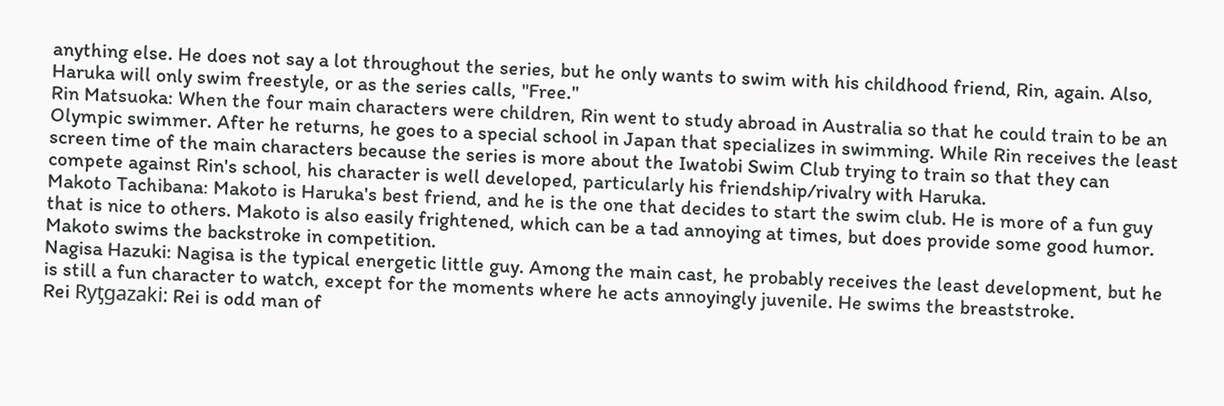anything else. He does not say a lot throughout the series, but he only wants to swim with his childhood friend, Rin, again. Also, Haruka will only swim freestyle, or as the series calls, "Free."
Rin Matsuoka: When the four main characters were children, Rin went to study abroad in Australia so that he could train to be an Olympic swimmer. After he returns, he goes to a special school in Japan that specializes in swimming. While Rin receives the least screen time of the main characters because the series is more about the Iwatobi Swim Club trying to train so that they can compete against Rin's school, his character is well developed, particularly his friendship/rivalry with Haruka.
Makoto Tachibana: Makoto is Haruka's best friend, and he is the one that decides to start the swim club. He is more of a fun guy that is nice to others. Makoto is also easily frightened, which can be a tad annoying at times, but does provide some good humor. Makoto swims the backstroke in competition.
Nagisa Hazuki: Nagisa is the typical energetic little guy. Among the main cast, he probably receives the least development, but he is still a fun character to watch, except for the moments where he acts annoyingly juvenile. He swims the breaststroke.
Rei Ryƫgazaki: Rei is odd man of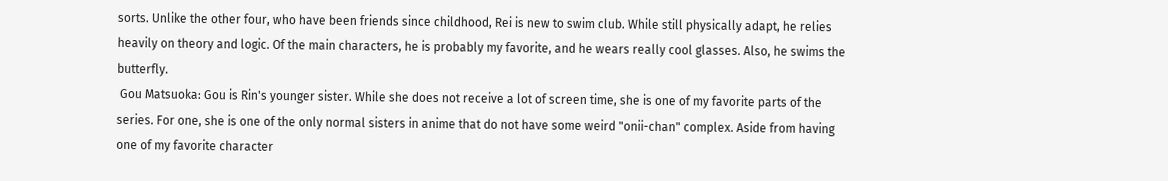sorts. Unlike the other four, who have been friends since childhood, Rei is new to swim club. While still physically adapt, he relies heavily on theory and logic. Of the main characters, he is probably my favorite, and he wears really cool glasses. Also, he swims the butterfly.
 Gou Matsuoka: Gou is Rin's younger sister. While she does not receive a lot of screen time, she is one of my favorite parts of the series. For one, she is one of the only normal sisters in anime that do not have some weird "onii-chan" complex. Aside from having one of my favorite character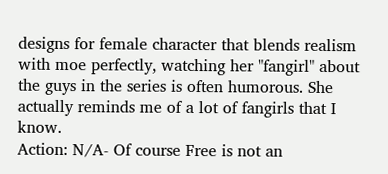designs for female character that blends realism with moe perfectly, watching her "fangirl" about the guys in the series is often humorous. She actually reminds me of a lot of fangirls that I know.
Action: N/A- Of course Free is not an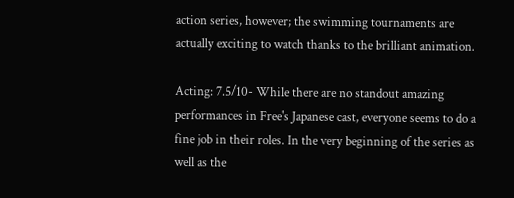action series, however; the swimming tournaments are actually exciting to watch thanks to the brilliant animation.

Acting: 7.5/10- While there are no standout amazing performances in Free's Japanese cast, everyone seems to do a fine job in their roles. In the very beginning of the series as well as the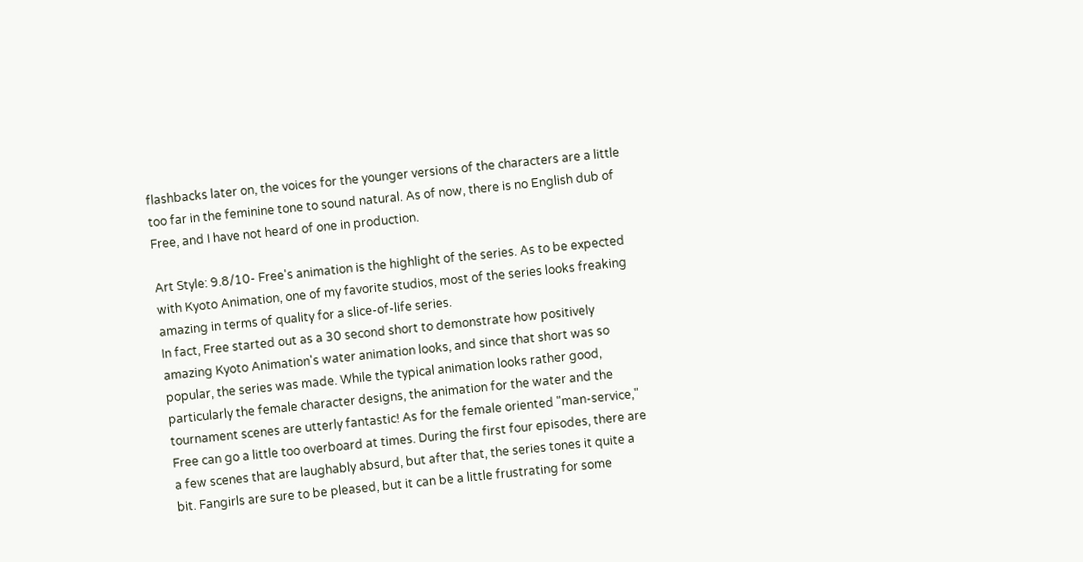flashbacks later on, the voices for the younger versions of the characters are a little too far in the feminine tone to sound natural. As of now, there is no English dub of Free, and I have not heard of one in production.

Art Style: 9.8/10- Free's animation is the highlight of the series. As to be expected with Kyoto Animation, one of my favorite studios, most of the series looks freaking amazing in terms of quality for a slice-of-life series.
In fact, Free started out as a 30 second short to demonstrate how positively amazing Kyoto Animation's water animation looks, and since that short was so popular, the series was made. While the typical animation looks rather good, particularly the female character designs, the animation for the water and the tournament scenes are utterly fantastic! As for the female oriented "man-service," Free can go a little too overboard at times. During the first four episodes, there are a few scenes that are laughably absurd, but after that, the series tones it quite a bit. Fangirls are sure to be pleased, but it can be a little frustrating for some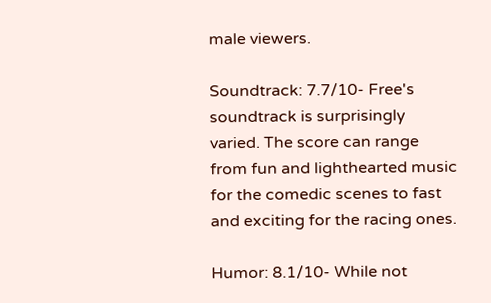male viewers.

Soundtrack: 7.7/10- Free's soundtrack is surprisingly varied. The score can range from fun and lighthearted music for the comedic scenes to fast and exciting for the racing ones.

Humor: 8.1/10- While not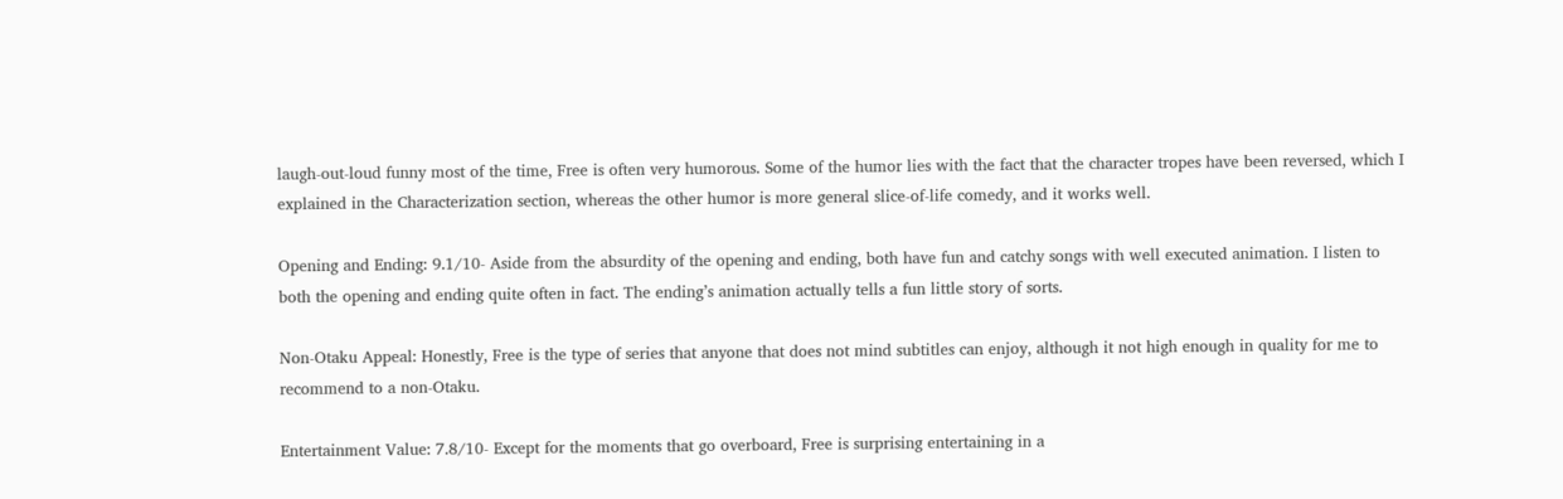laugh-out-loud funny most of the time, Free is often very humorous. Some of the humor lies with the fact that the character tropes have been reversed, which I explained in the Characterization section, whereas the other humor is more general slice-of-life comedy, and it works well.

Opening and Ending: 9.1/10- Aside from the absurdity of the opening and ending, both have fun and catchy songs with well executed animation. I listen to both the opening and ending quite often in fact. The ending’s animation actually tells a fun little story of sorts.

Non-Otaku Appeal: Honestly, Free is the type of series that anyone that does not mind subtitles can enjoy, although it not high enough in quality for me to recommend to a non-Otaku.

Entertainment Value: 7.8/10- Except for the moments that go overboard, Free is surprising entertaining in a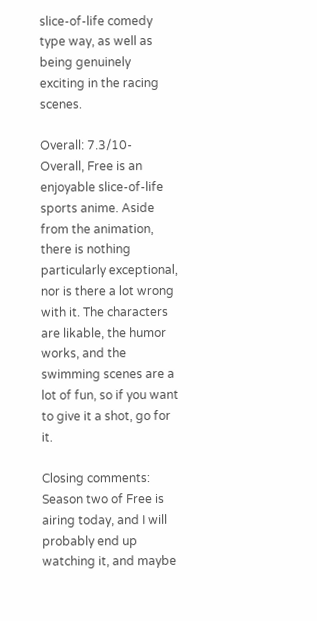slice-of-life comedy type way, as well as being genuinely exciting in the racing scenes.

Overall: 7.3/10- Overall, Free is an enjoyable slice-of-life sports anime. Aside from the animation, there is nothing particularly exceptional, nor is there a lot wrong with it. The characters are likable, the humor works, and the swimming scenes are a lot of fun, so if you want to give it a shot, go for it.

Closing comments: Season two of Free is airing today, and I will probably end up watching it, and maybe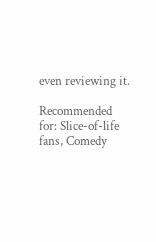even reviewing it.

Recommended for: Slice-of-life fans, Comedy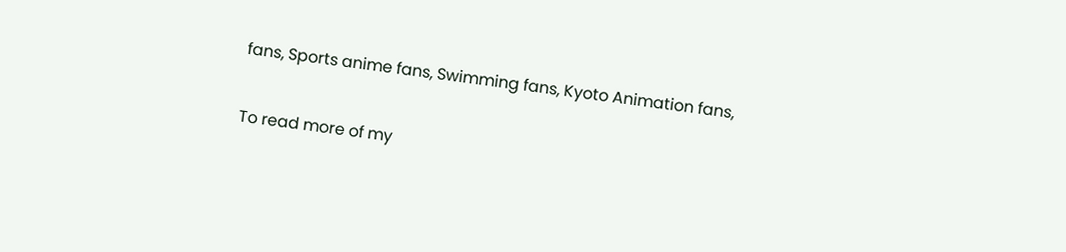fans, Sports anime fans, Swimming fans, Kyoto Animation fans,

To read more of my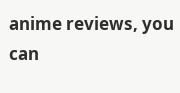anime reviews, you can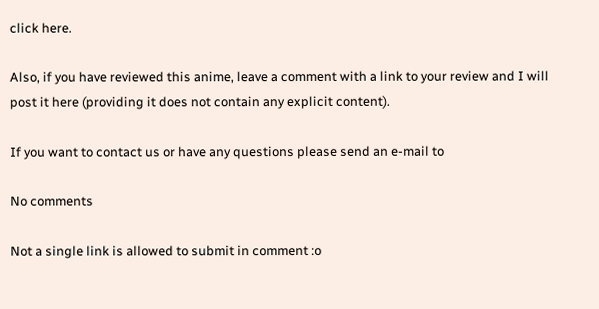click here.

Also, if you have reviewed this anime, leave a comment with a link to your review and I will post it here (providing it does not contain any explicit content).

If you want to contact us or have any questions please send an e-mail to

No comments

Not a single link is allowed to submit in comment :o